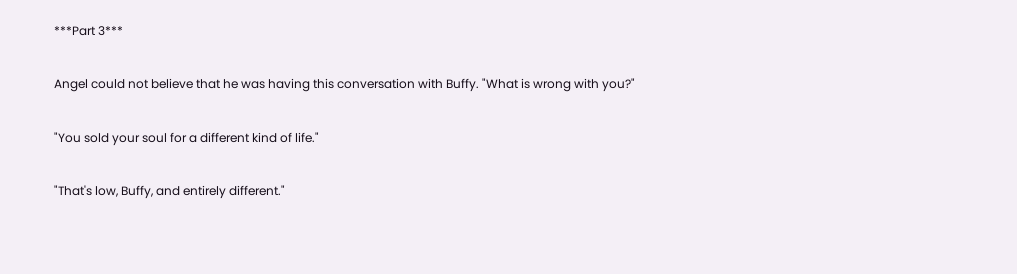***Part 3***

Angel could not believe that he was having this conversation with Buffy. "What is wrong with you?"

"You sold your soul for a different kind of life."

"That's low, Buffy, and entirely different."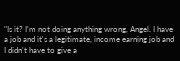"Is it? I'm not doing anything wrong, Angel. I have a job and it's a legitimate, income earning job and I didn't have to give a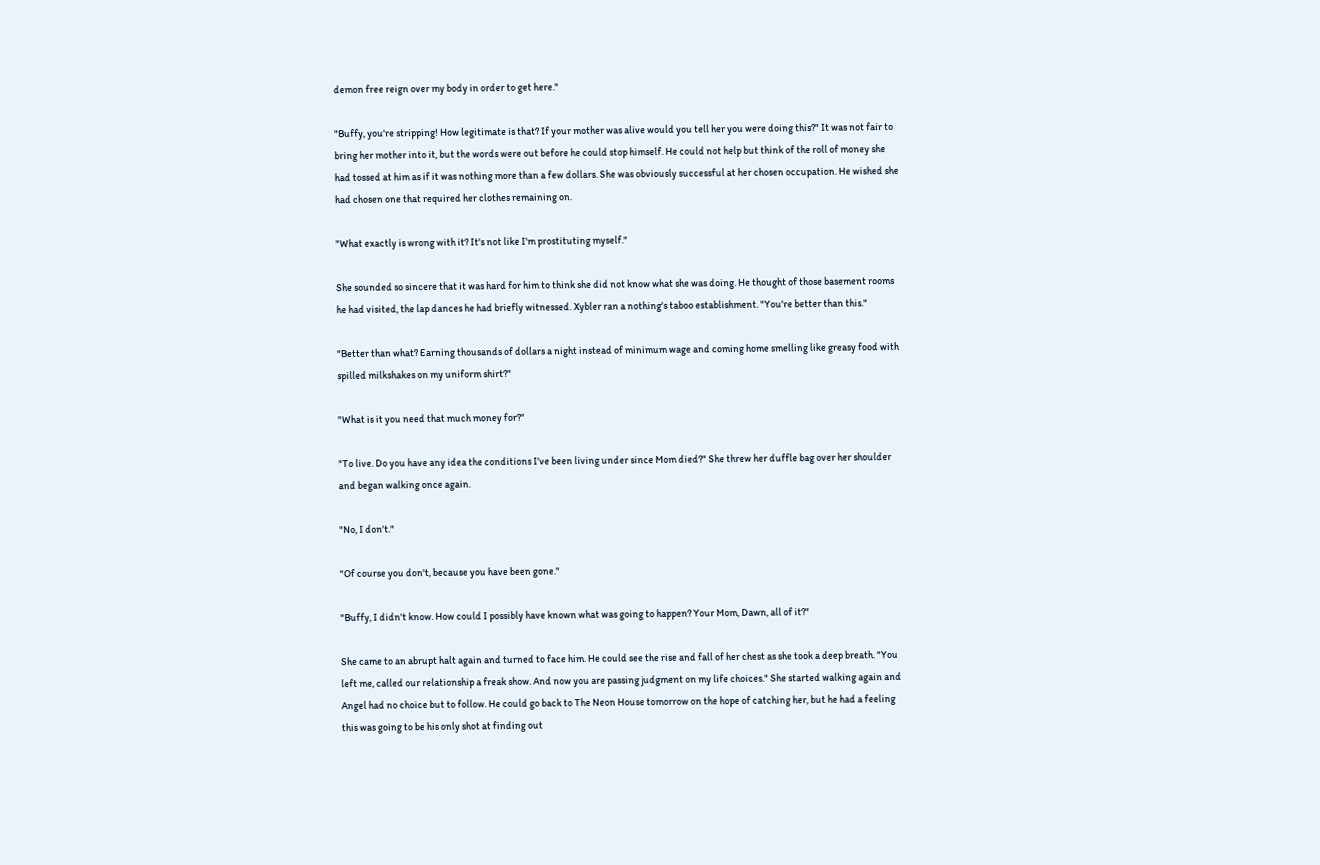demon free reign over my body in order to get here."

"Buffy, you're stripping! How legitimate is that? If your mother was alive would you tell her you were doing this?" It was not fair to bring her mother into it, but the words were out before he could stop himself. He could not help but think of the roll of money she had tossed at him as if it was nothing more than a few dollars. She was obviously successful at her chosen occupation. He wished she had chosen one that required her clothes remaining on.

"What exactly is wrong with it? It's not like I'm prostituting myself."

She sounded so sincere that it was hard for him to think she did not know what she was doing. He thought of those basement rooms he had visited, the lap dances he had briefly witnessed. Xybler ran a nothing's taboo establishment. "You're better than this."

"Better than what? Earning thousands of dollars a night instead of minimum wage and coming home smelling like greasy food with spilled milkshakes on my uniform shirt?"

"What is it you need that much money for?"

"To live. Do you have any idea the conditions I've been living under since Mom died?" She threw her duffle bag over her shoulder and began walking once again.

"No, I don't."

"Of course you don't, because you have been gone."

"Buffy, I didn't know. How could I possibly have known what was going to happen? Your Mom, Dawn, all of it?"

She came to an abrupt halt again and turned to face him. He could see the rise and fall of her chest as she took a deep breath. "You left me, called our relationship a freak show. And now you are passing judgment on my life choices." She started walking again and Angel had no choice but to follow. He could go back to The Neon House tomorrow on the hope of catching her, but he had a feeling this was going to be his only shot at finding out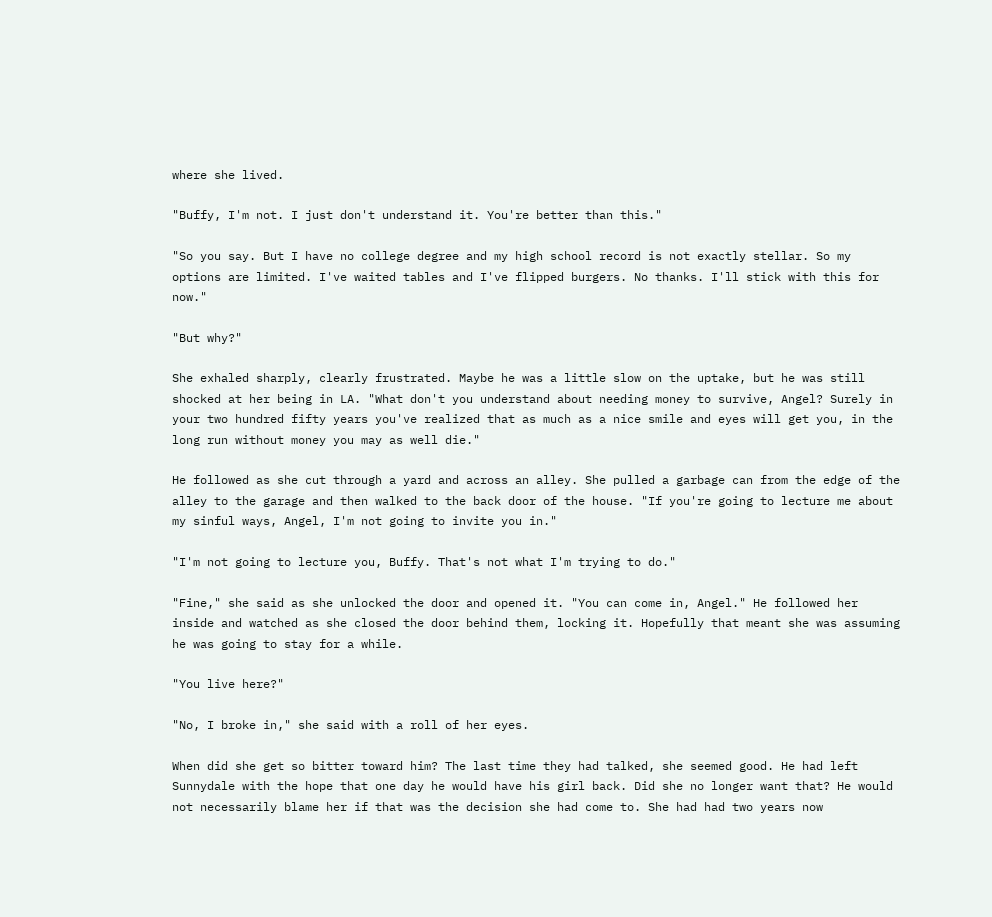where she lived.

"Buffy, I'm not. I just don't understand it. You're better than this."

"So you say. But I have no college degree and my high school record is not exactly stellar. So my options are limited. I've waited tables and I've flipped burgers. No thanks. I'll stick with this for now."

"But why?"

She exhaled sharply, clearly frustrated. Maybe he was a little slow on the uptake, but he was still shocked at her being in LA. "What don't you understand about needing money to survive, Angel? Surely in your two hundred fifty years you've realized that as much as a nice smile and eyes will get you, in the long run without money you may as well die."

He followed as she cut through a yard and across an alley. She pulled a garbage can from the edge of the alley to the garage and then walked to the back door of the house. "If you're going to lecture me about my sinful ways, Angel, I'm not going to invite you in."

"I'm not going to lecture you, Buffy. That's not what I'm trying to do."

"Fine," she said as she unlocked the door and opened it. "You can come in, Angel." He followed her inside and watched as she closed the door behind them, locking it. Hopefully that meant she was assuming he was going to stay for a while.

"You live here?"

"No, I broke in," she said with a roll of her eyes.

When did she get so bitter toward him? The last time they had talked, she seemed good. He had left Sunnydale with the hope that one day he would have his girl back. Did she no longer want that? He would not necessarily blame her if that was the decision she had come to. She had had two years now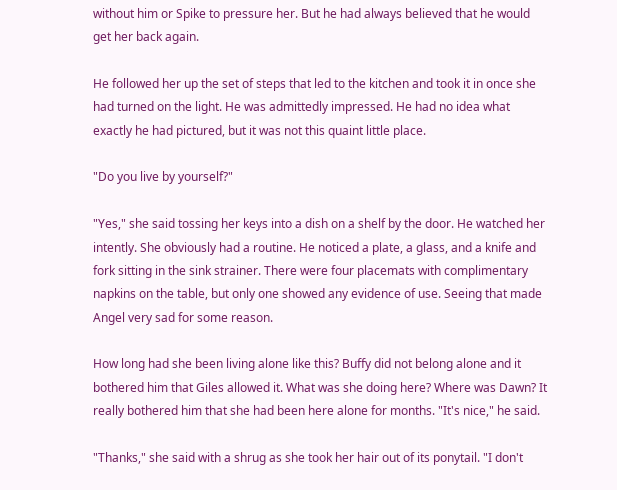without him or Spike to pressure her. But he had always believed that he would get her back again.

He followed her up the set of steps that led to the kitchen and took it in once she had turned on the light. He was admittedly impressed. He had no idea what exactly he had pictured, but it was not this quaint little place.

"Do you live by yourself?"

"Yes," she said tossing her keys into a dish on a shelf by the door. He watched her intently. She obviously had a routine. He noticed a plate, a glass, and a knife and fork sitting in the sink strainer. There were four placemats with complimentary napkins on the table, but only one showed any evidence of use. Seeing that made Angel very sad for some reason.

How long had she been living alone like this? Buffy did not belong alone and it bothered him that Giles allowed it. What was she doing here? Where was Dawn? It really bothered him that she had been here alone for months. "It's nice," he said.

"Thanks," she said with a shrug as she took her hair out of its ponytail. "I don't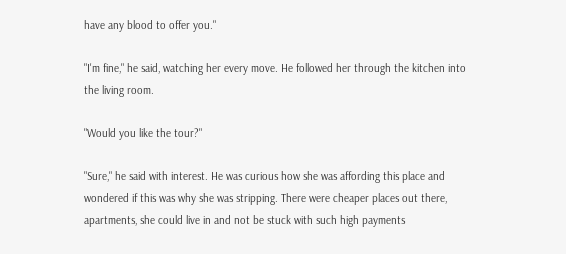have any blood to offer you."

"I'm fine," he said, watching her every move. He followed her through the kitchen into the living room.

"Would you like the tour?"

"Sure," he said with interest. He was curious how she was affording this place and wondered if this was why she was stripping. There were cheaper places out there, apartments, she could live in and not be stuck with such high payments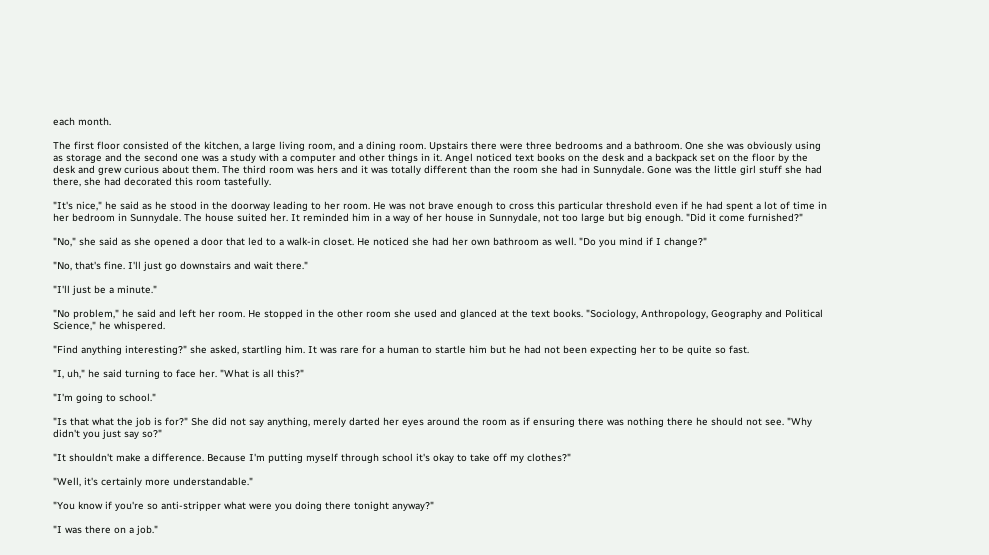each month.

The first floor consisted of the kitchen, a large living room, and a dining room. Upstairs there were three bedrooms and a bathroom. One she was obviously using as storage and the second one was a study with a computer and other things in it. Angel noticed text books on the desk and a backpack set on the floor by the desk and grew curious about them. The third room was hers and it was totally different than the room she had in Sunnydale. Gone was the little girl stuff she had there, she had decorated this room tastefully.

"It's nice," he said as he stood in the doorway leading to her room. He was not brave enough to cross this particular threshold even if he had spent a lot of time in her bedroom in Sunnydale. The house suited her. It reminded him in a way of her house in Sunnydale, not too large but big enough. "Did it come furnished?"

"No," she said as she opened a door that led to a walk-in closet. He noticed she had her own bathroom as well. "Do you mind if I change?"

"No, that's fine. I'll just go downstairs and wait there."

"I'll just be a minute."

"No problem," he said and left her room. He stopped in the other room she used and glanced at the text books. "Sociology, Anthropology, Geography and Political Science," he whispered.

"Find anything interesting?" she asked, startling him. It was rare for a human to startle him but he had not been expecting her to be quite so fast.

"I, uh," he said turning to face her. "What is all this?"

"I'm going to school."

"Is that what the job is for?" She did not say anything, merely darted her eyes around the room as if ensuring there was nothing there he should not see. "Why didn't you just say so?"

"It shouldn't make a difference. Because I'm putting myself through school it's okay to take off my clothes?"

"Well, it's certainly more understandable."

"You know if you're so anti-stripper what were you doing there tonight anyway?"

"I was there on a job."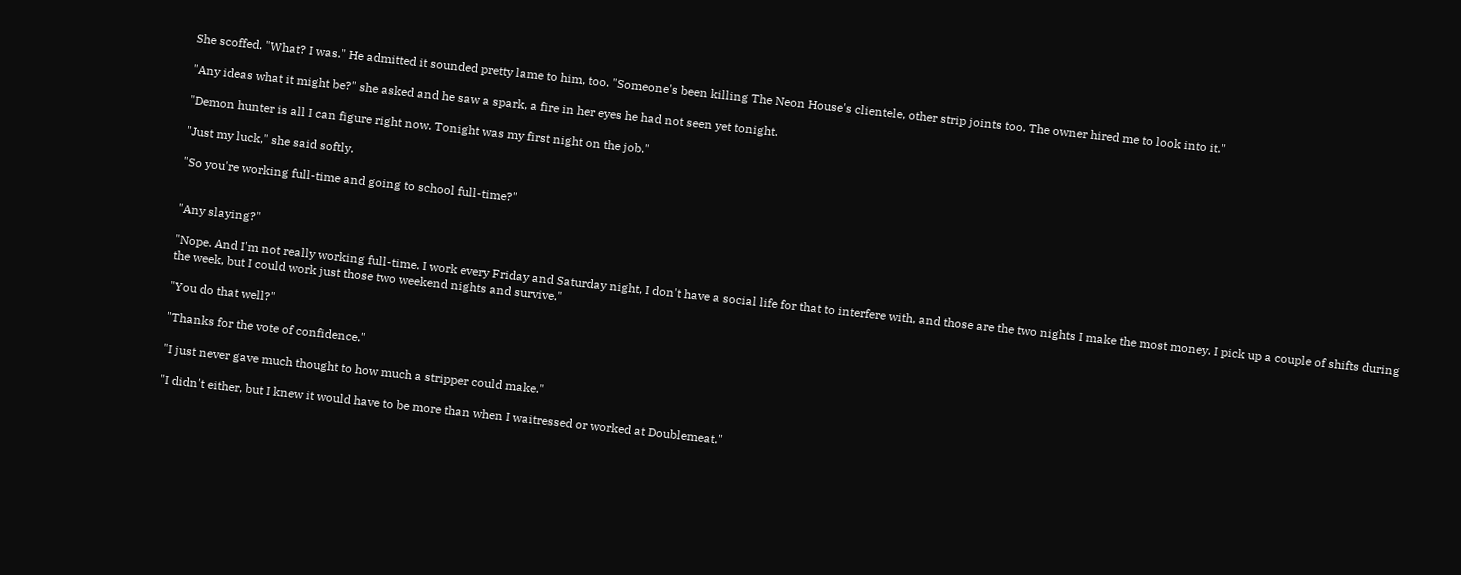She scoffed. "What? I was." He admitted it sounded pretty lame to him, too. "Someone's been killing The Neon House's clientele, other strip joints too. The owner hired me to look into it."

"Any ideas what it might be?" she asked and he saw a spark, a fire in her eyes he had not seen yet tonight.

"Demon hunter is all I can figure right now. Tonight was my first night on the job."

"Just my luck," she said softly.

"So you're working full-time and going to school full-time?"


"Any slaying?"

"Nope. And I'm not really working full-time. I work every Friday and Saturday night, I don't have a social life for that to interfere with, and those are the two nights I make the most money. I pick up a couple of shifts during the week, but I could work just those two weekend nights and survive."

"You do that well?"

"Thanks for the vote of confidence."

"I just never gave much thought to how much a stripper could make."

"I didn't either, but I knew it would have to be more than when I waitressed or worked at Doublemeat."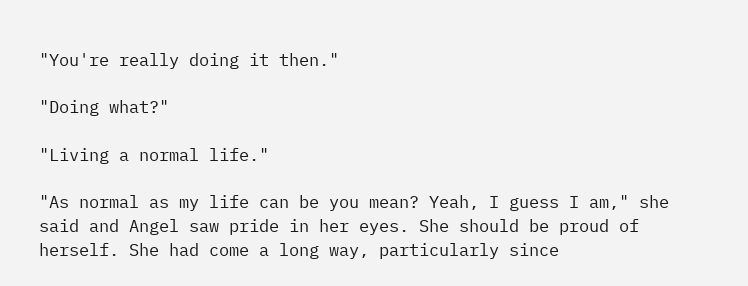"You're really doing it then."

"Doing what?"

"Living a normal life."

"As normal as my life can be you mean? Yeah, I guess I am," she said and Angel saw pride in her eyes. She should be proud of herself. She had come a long way, particularly since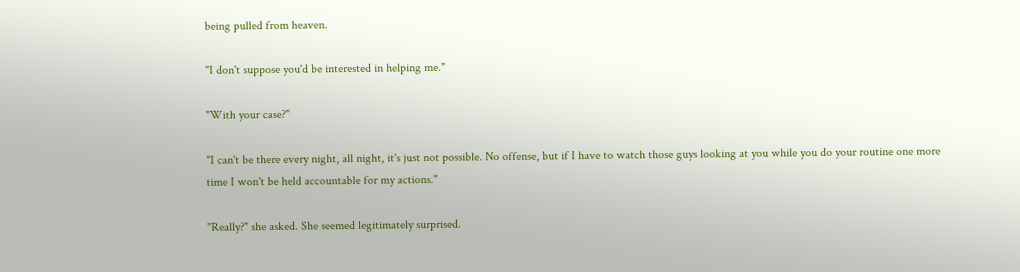being pulled from heaven.

"I don't suppose you'd be interested in helping me."

"With your case?"

"I can't be there every night, all night, it's just not possible. No offense, but if I have to watch those guys looking at you while you do your routine one more time I won't be held accountable for my actions."

"Really?" she asked. She seemed legitimately surprised.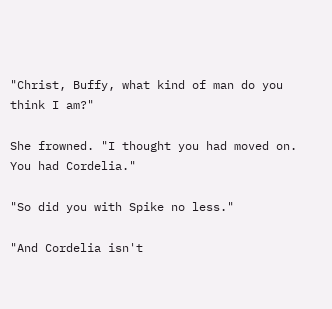"Christ, Buffy, what kind of man do you think I am?"

She frowned. "I thought you had moved on. You had Cordelia."

"So did you with Spike no less."

"And Cordelia isn't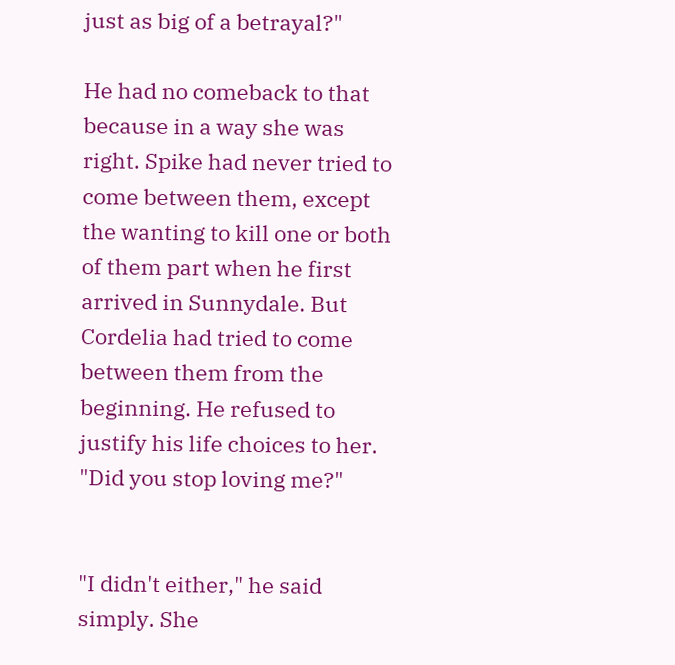just as big of a betrayal?"

He had no comeback to that because in a way she was right. Spike had never tried to come between them, except the wanting to kill one or both of them part when he first arrived in Sunnydale. But Cordelia had tried to come between them from the beginning. He refused to justify his life choices to her. "Did you stop loving me?"


"I didn't either," he said simply. She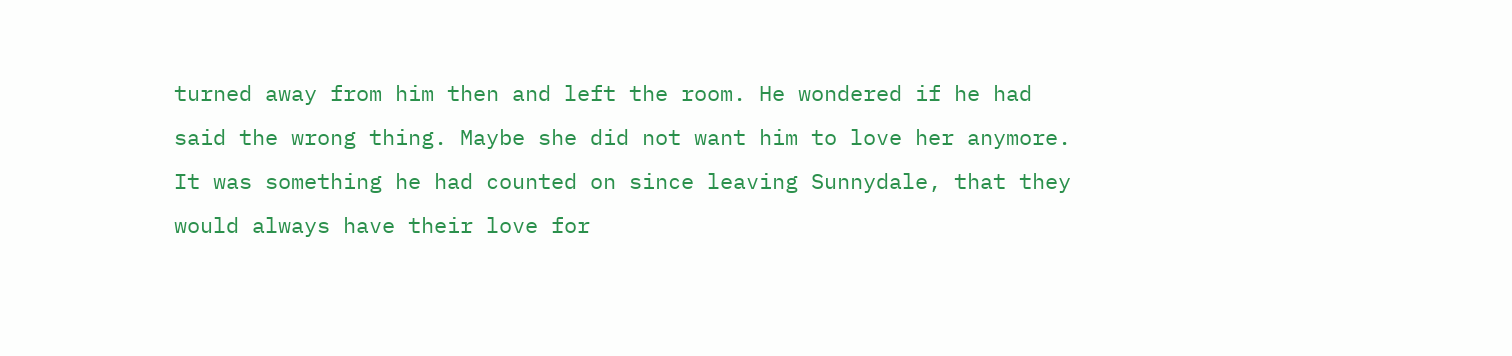turned away from him then and left the room. He wondered if he had said the wrong thing. Maybe she did not want him to love her anymore. It was something he had counted on since leaving Sunnydale, that they would always have their love for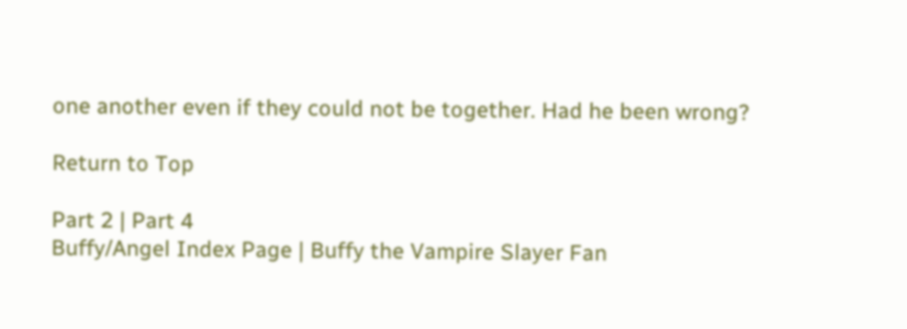one another even if they could not be together. Had he been wrong?

Return to Top

Part 2 | Part 4
Buffy/Angel Index Page | Buffy the Vampire Slayer Fan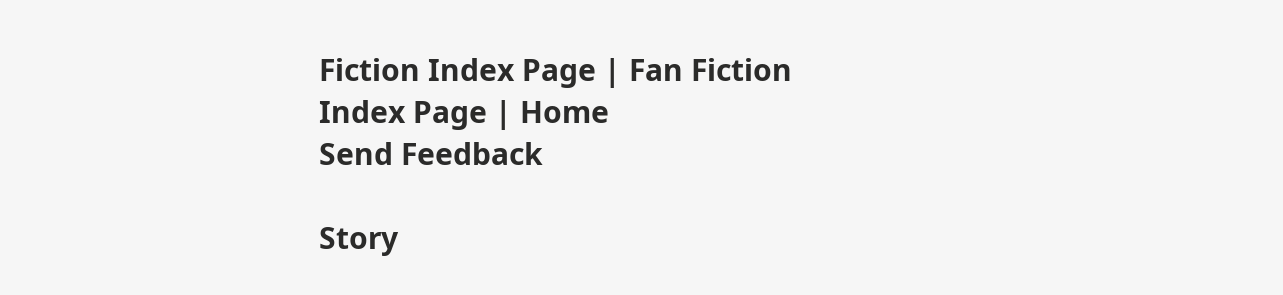Fiction Index Page | Fan Fiction Index Page | Home
Send Feedback

Story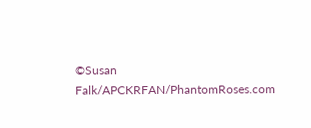©Susan Falk/APCKRFAN/PhantomRoses.com